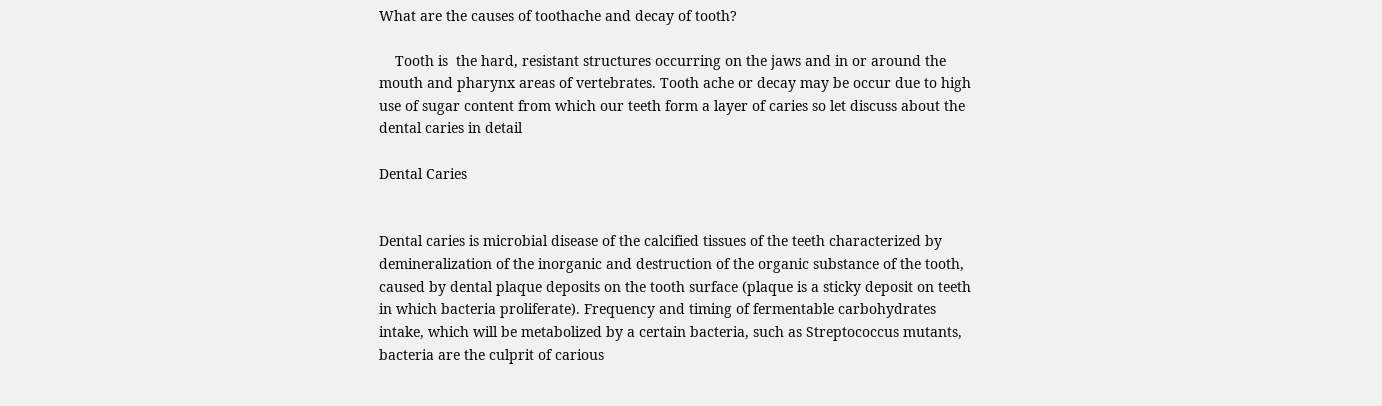What are the causes of toothache and decay of tooth?

    Tooth is  the hard, resistant structures occurring on the jaws and in or around the mouth and pharynx areas of vertebrates. Tooth ache or decay may be occur due to high use of sugar content from which our teeth form a layer of caries so let discuss about the dental caries in detail

Dental Caries


Dental caries is microbial disease of the calcified tissues of the teeth characterized by demineralization of the inorganic and destruction of the organic substance of the tooth, caused by dental plaque deposits on the tooth surface (plaque is a sticky deposit on teeth in which bacteria proliferate). Frequency and timing of fermentable carbohydrates intake, which will be metabolized by a certain bacteria, such as Streptococcus mutants, bacteria are the culprit of carious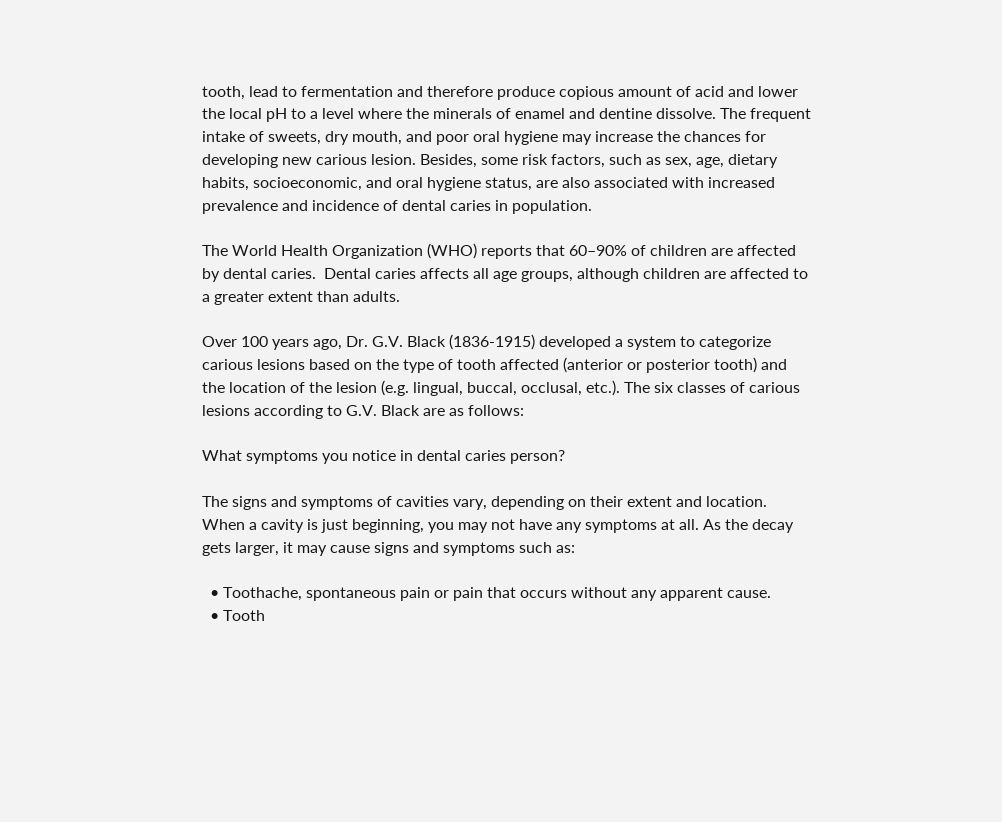tooth, lead to fermentation and therefore produce copious amount of acid and lower the local pH to a level where the minerals of enamel and dentine dissolve. The frequent intake of sweets, dry mouth, and poor oral hygiene may increase the chances for developing new carious lesion. Besides, some risk factors, such as sex, age, dietary habits, socioeconomic, and oral hygiene status, are also associated with increased prevalence and incidence of dental caries in population.

The World Health Organization (WHO) reports that 60–90% of children are affected by dental caries.  Dental caries affects all age groups, although children are affected to a greater extent than adults.

Over 100 years ago, Dr. G.V. Black (1836-1915) developed a system to categorize carious lesions based on the type of tooth affected (anterior or posterior tooth) and the location of the lesion (e.g. lingual, buccal, occlusal, etc.). The six classes of carious lesions according to G.V. Black are as follows:

What symptoms you notice in dental caries person?

The signs and symptoms of cavities vary, depending on their extent and location. When a cavity is just beginning, you may not have any symptoms at all. As the decay gets larger, it may cause signs and symptoms such as:

  • Toothache, spontaneous pain or pain that occurs without any apparent cause.
  • Tooth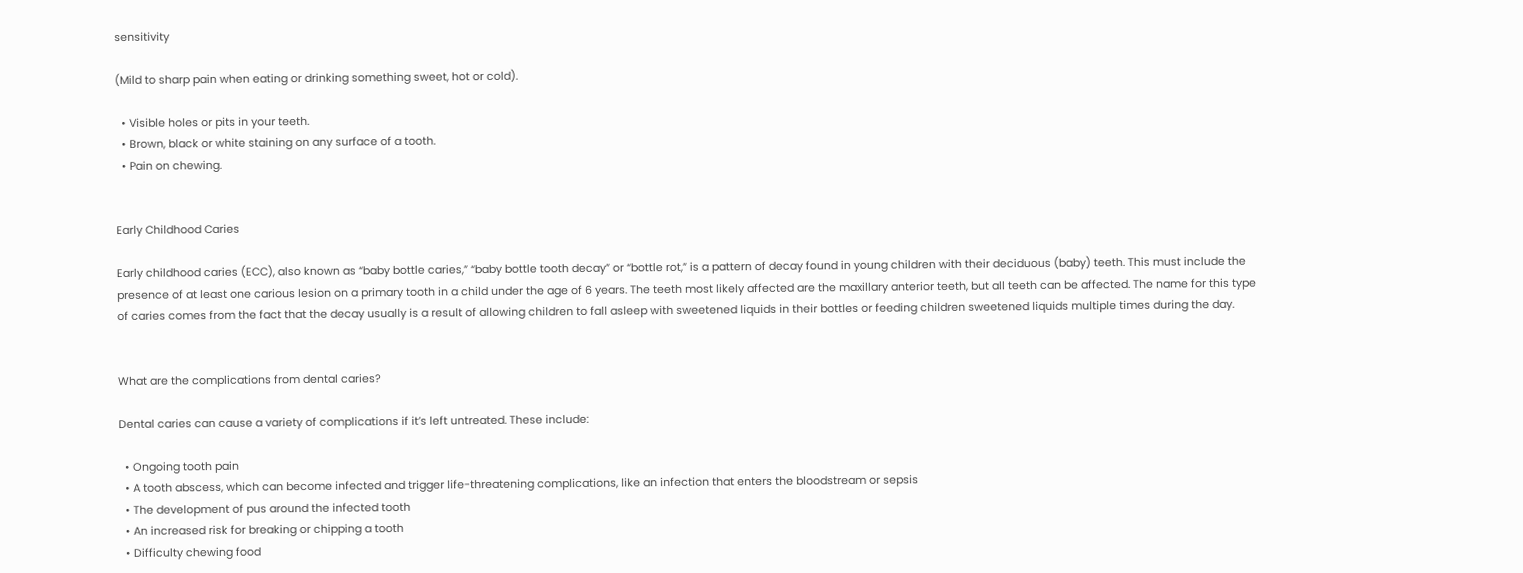sensitivity

(Mild to sharp pain when eating or drinking something sweet, hot or cold).

  • Visible holes or pits in your teeth.
  • Brown, black or white staining on any surface of a tooth.
  • Pain on chewing.


Early Childhood Caries

Early childhood caries (ECC), also known as “baby bottle caries,” “baby bottle tooth decay” or “bottle rot,” is a pattern of decay found in young children with their deciduous (baby) teeth. This must include the presence of at least one carious lesion on a primary tooth in a child under the age of 6 years. The teeth most likely affected are the maxillary anterior teeth, but all teeth can be affected. The name for this type of caries comes from the fact that the decay usually is a result of allowing children to fall asleep with sweetened liquids in their bottles or feeding children sweetened liquids multiple times during the day.


What are the complications from dental caries?

Dental caries can cause a variety of complications if it’s left untreated. These include:

  • Ongoing tooth pain
  • A tooth abscess, which can become infected and trigger life-threatening complications, like an infection that enters the bloodstream or sepsis
  • The development of pus around the infected tooth
  • An increased risk for breaking or chipping a tooth
  • Difficulty chewing food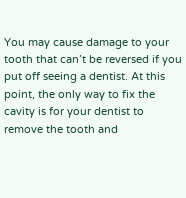You may cause damage to your tooth that can’t be reversed if you put off seeing a dentist. At this point, the only way to fix the cavity is for your dentist to remove the tooth and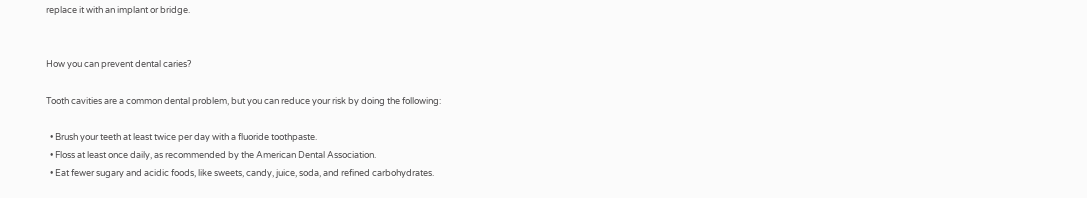replace it with an implant or bridge.


How you can prevent dental caries?

Tooth cavities are a common dental problem, but you can reduce your risk by doing the following:

  • Brush your teeth at least twice per day with a fluoride toothpaste.
  • Floss at least once daily, as recommended by the American Dental Association.
  • Eat fewer sugary and acidic foods, like sweets, candy, juice, soda, and refined carbohydrates.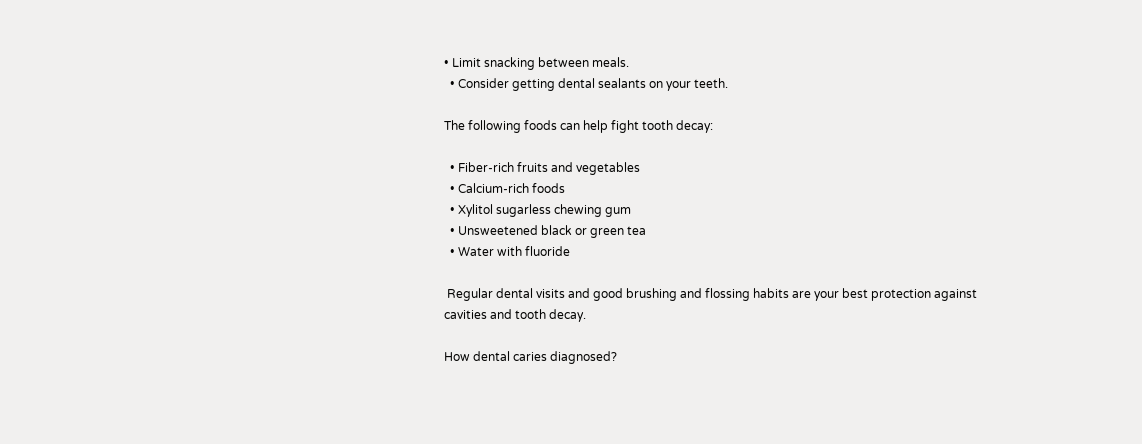• Limit snacking between meals.
  • Consider getting dental sealants on your teeth.

The following foods can help fight tooth decay:

  • Fiber-rich fruits and vegetables
  • Calcium-rich foods
  • Xylitol sugarless chewing gum
  • Unsweetened black or green tea
  • Water with fluoride

 Regular dental visits and good brushing and flossing habits are your best protection against cavities and tooth decay.

How dental caries diagnosed?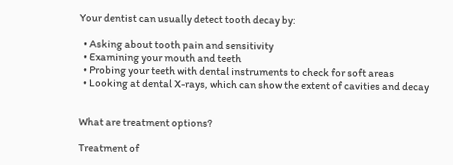Your dentist can usually detect tooth decay by:

  • Asking about tooth pain and sensitivity
  • Examining your mouth and teeth
  • Probing your teeth with dental instruments to check for soft areas
  • Looking at dental X-rays, which can show the extent of cavities and decay


What are treatment options?

Treatment of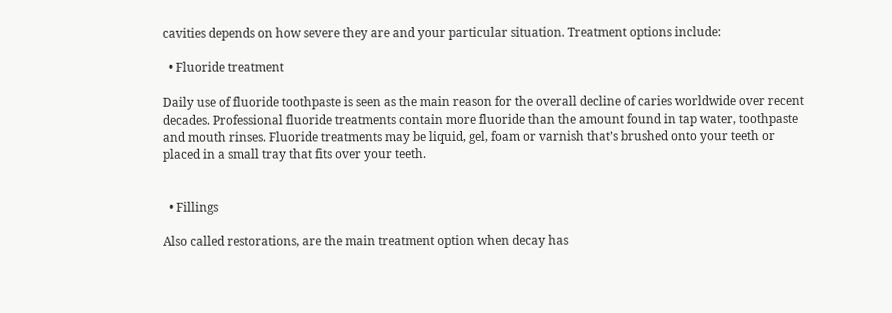cavities depends on how severe they are and your particular situation. Treatment options include:

  • Fluoride treatment

Daily use of fluoride toothpaste is seen as the main reason for the overall decline of caries worldwide over recent decades. Professional fluoride treatments contain more fluoride than the amount found in tap water, toothpaste and mouth rinses. Fluoride treatments may be liquid, gel, foam or varnish that’s brushed onto your teeth or placed in a small tray that fits over your teeth.


  • Fillings

Also called restorations, are the main treatment option when decay has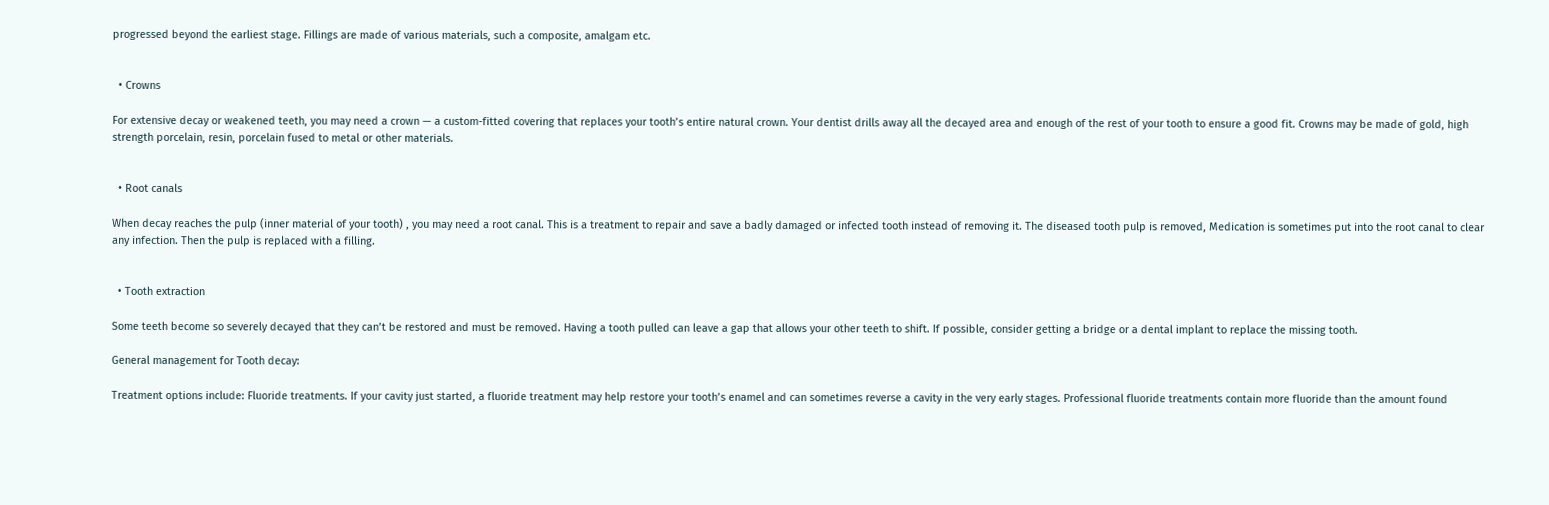progressed beyond the earliest stage. Fillings are made of various materials, such a composite, amalgam etc.


  • Crowns

For extensive decay or weakened teeth, you may need a crown — a custom-fitted covering that replaces your tooth’s entire natural crown. Your dentist drills away all the decayed area and enough of the rest of your tooth to ensure a good fit. Crowns may be made of gold, high strength porcelain, resin, porcelain fused to metal or other materials.


  • Root canals

When decay reaches the pulp (inner material of your tooth) , you may need a root canal. This is a treatment to repair and save a badly damaged or infected tooth instead of removing it. The diseased tooth pulp is removed, Medication is sometimes put into the root canal to clear any infection. Then the pulp is replaced with a filling.


  • Tooth extraction

Some teeth become so severely decayed that they can’t be restored and must be removed. Having a tooth pulled can leave a gap that allows your other teeth to shift. If possible, consider getting a bridge or a dental implant to replace the missing tooth.

General management for Tooth decay:

Treatment options include: Fluoride treatments. If your cavity just started, a fluoride treatment may help restore your tooth’s enamel and can sometimes reverse a cavity in the very early stages. Professional fluoride treatments contain more fluoride than the amount found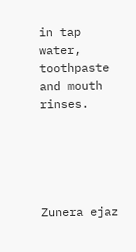in tap water, toothpaste and mouth rinses.





Zunera ejaz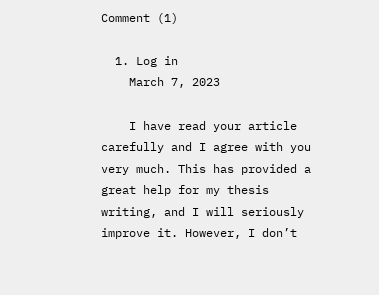Comment (1)

  1. Log in
    March 7, 2023

    I have read your article carefully and I agree with you very much. This has provided a great help for my thesis writing, and I will seriously improve it. However, I don’t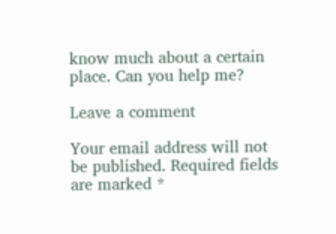know much about a certain place. Can you help me?

Leave a comment

Your email address will not be published. Required fields are marked *